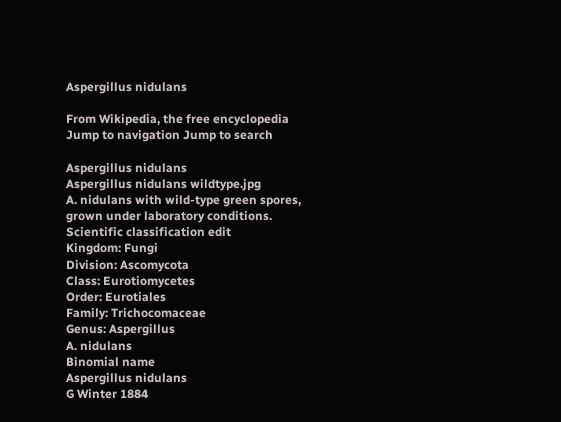Aspergillus nidulans

From Wikipedia, the free encyclopedia
Jump to navigation Jump to search

Aspergillus nidulans
Aspergillus nidulans wildtype.jpg
A. nidulans with wild-type green spores, grown under laboratory conditions.
Scientific classification edit
Kingdom: Fungi
Division: Ascomycota
Class: Eurotiomycetes
Order: Eurotiales
Family: Trichocomaceae
Genus: Aspergillus
A. nidulans
Binomial name
Aspergillus nidulans
G Winter 1884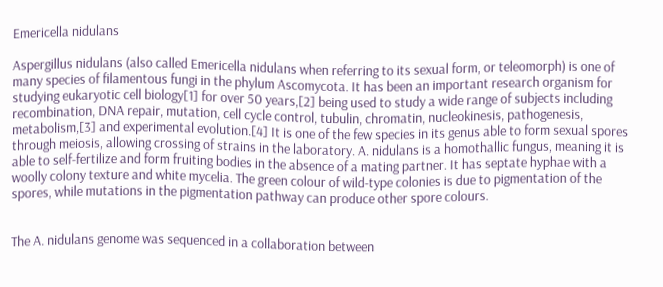Emericella nidulans

Aspergillus nidulans (also called Emericella nidulans when referring to its sexual form, or teleomorph) is one of many species of filamentous fungi in the phylum Ascomycota. It has been an important research organism for studying eukaryotic cell biology[1] for over 50 years,[2] being used to study a wide range of subjects including recombination, DNA repair, mutation, cell cycle control, tubulin, chromatin, nucleokinesis, pathogenesis, metabolism,[3] and experimental evolution.[4] It is one of the few species in its genus able to form sexual spores through meiosis, allowing crossing of strains in the laboratory. A. nidulans is a homothallic fungus, meaning it is able to self-fertilize and form fruiting bodies in the absence of a mating partner. It has septate hyphae with a woolly colony texture and white mycelia. The green colour of wild-type colonies is due to pigmentation of the spores, while mutations in the pigmentation pathway can produce other spore colours.


The A. nidulans genome was sequenced in a collaboration between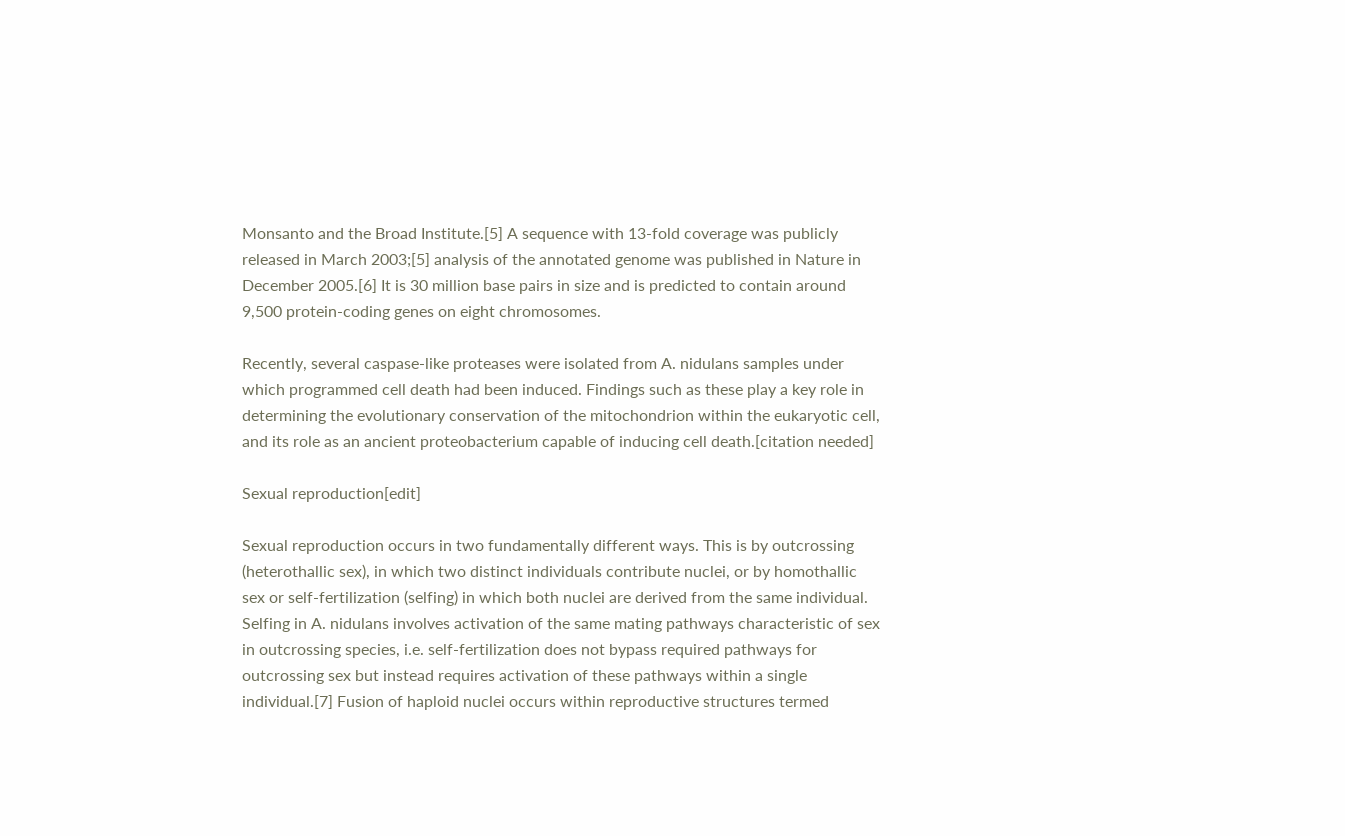Monsanto and the Broad Institute.[5] A sequence with 13-fold coverage was publicly released in March 2003;[5] analysis of the annotated genome was published in Nature in December 2005.[6] It is 30 million base pairs in size and is predicted to contain around 9,500 protein-coding genes on eight chromosomes.

Recently, several caspase-like proteases were isolated from A. nidulans samples under which programmed cell death had been induced. Findings such as these play a key role in determining the evolutionary conservation of the mitochondrion within the eukaryotic cell, and its role as an ancient proteobacterium capable of inducing cell death.[citation needed]

Sexual reproduction[edit]

Sexual reproduction occurs in two fundamentally different ways. This is by outcrossing (heterothallic sex), in which two distinct individuals contribute nuclei, or by homothallic sex or self-fertilization (selfing) in which both nuclei are derived from the same individual. Selfing in A. nidulans involves activation of the same mating pathways characteristic of sex in outcrossing species, i.e. self-fertilization does not bypass required pathways for outcrossing sex but instead requires activation of these pathways within a single individual.[7] Fusion of haploid nuclei occurs within reproductive structures termed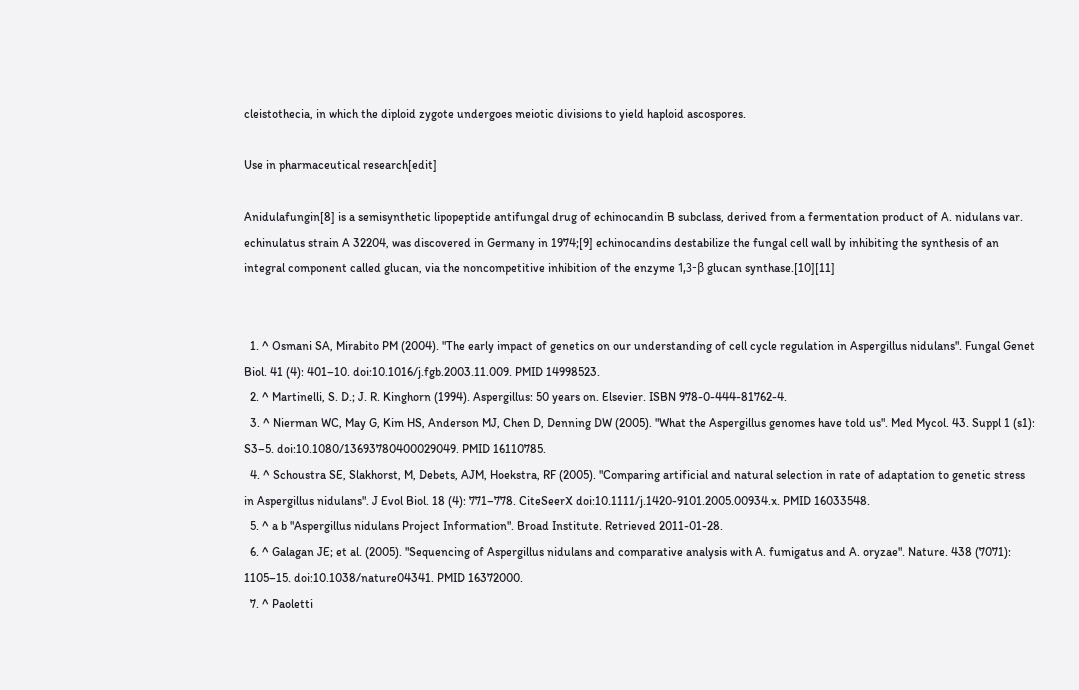cleistothecia, in which the diploid zygote undergoes meiotic divisions to yield haploid ascospores.

Use in pharmaceutical research[edit]

Anidulafungin[8] is a semisynthetic lipopeptide antifungal drug of echinocandin B subclass, derived from a fermentation product of A. nidulans var. echinulatus strain A 32204, was discovered in Germany in 1974;[9] echinocandins destabilize the fungal cell wall by inhibiting the synthesis of an integral component called glucan, via the noncompetitive inhibition of the enzyme 1,3-β glucan synthase.[10][11]


  1. ^ Osmani SA, Mirabito PM (2004). "The early impact of genetics on our understanding of cell cycle regulation in Aspergillus nidulans". Fungal Genet Biol. 41 (4): 401–10. doi:10.1016/j.fgb.2003.11.009. PMID 14998523.
  2. ^ Martinelli, S. D.; J. R. Kinghorn (1994). Aspergillus: 50 years on. Elsevier. ISBN 978-0-444-81762-4.
  3. ^ Nierman WC, May G, Kim HS, Anderson MJ, Chen D, Denning DW (2005). "What the Aspergillus genomes have told us". Med Mycol. 43. Suppl 1 (s1): S3–5. doi:10.1080/13693780400029049. PMID 16110785.
  4. ^ Schoustra SE, Slakhorst, M, Debets, AJM, Hoekstra, RF (2005). "Comparing artificial and natural selection in rate of adaptation to genetic stress in Aspergillus nidulans". J Evol Biol. 18 (4): 771–778. CiteSeerX doi:10.1111/j.1420-9101.2005.00934.x. PMID 16033548.
  5. ^ a b "Aspergillus nidulans Project Information". Broad Institute. Retrieved 2011-01-28.
  6. ^ Galagan JE; et al. (2005). "Sequencing of Aspergillus nidulans and comparative analysis with A. fumigatus and A. oryzae". Nature. 438 (7071): 1105–15. doi:10.1038/nature04341. PMID 16372000.
  7. ^ Paoletti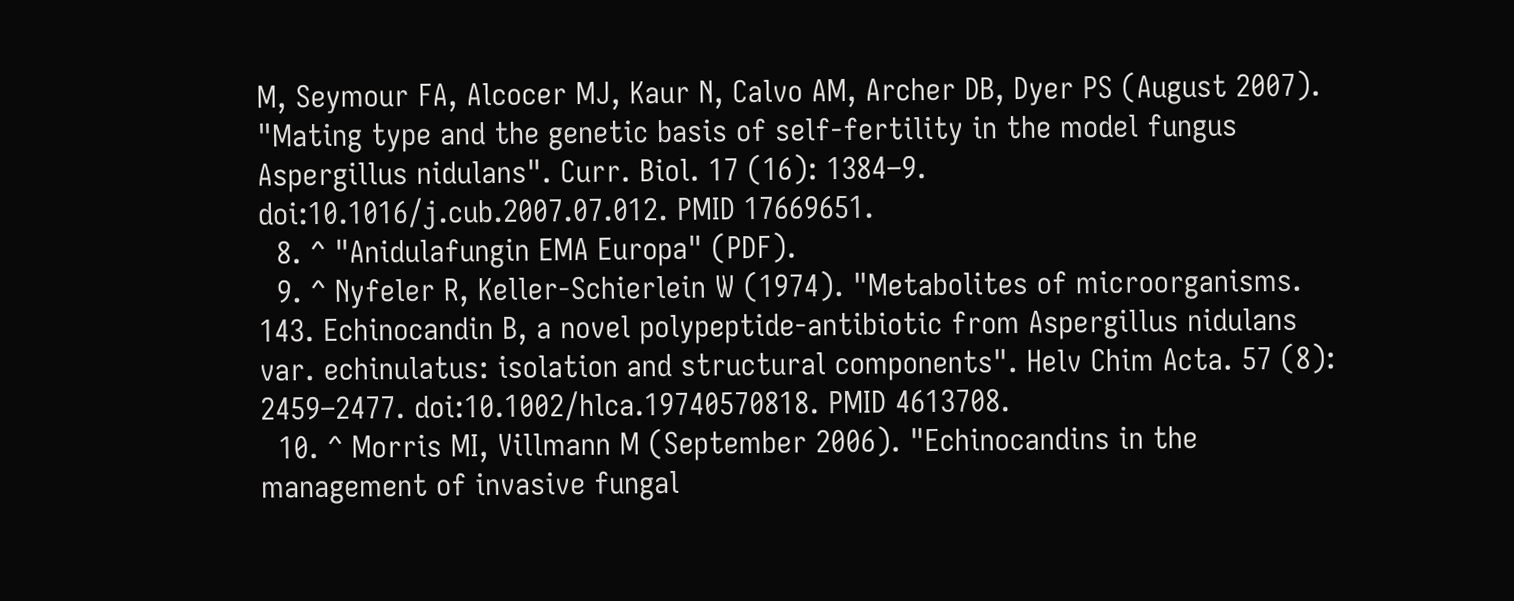M, Seymour FA, Alcocer MJ, Kaur N, Calvo AM, Archer DB, Dyer PS (August 2007). "Mating type and the genetic basis of self-fertility in the model fungus Aspergillus nidulans". Curr. Biol. 17 (16): 1384–9. doi:10.1016/j.cub.2007.07.012. PMID 17669651.
  8. ^ "Anidulafungin EMA Europa" (PDF).
  9. ^ Nyfeler R, Keller-Schierlein W (1974). "Metabolites of microorganisms. 143. Echinocandin B, a novel polypeptide-antibiotic from Aspergillus nidulans var. echinulatus: isolation and structural components". Helv Chim Acta. 57 (8): 2459–2477. doi:10.1002/hlca.19740570818. PMID 4613708.
  10. ^ Morris MI, Villmann M (September 2006). "Echinocandins in the management of invasive fungal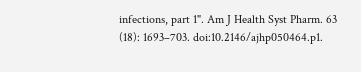infections, part 1". Am J Health Syst Pharm. 63 (18): 1693–703. doi:10.2146/ajhp050464.p1.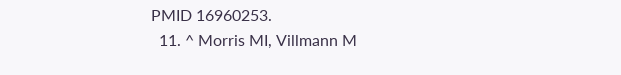PMID 16960253.
  11. ^ Morris MI, Villmann M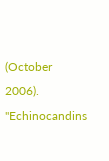(October 2006). "Echinocandins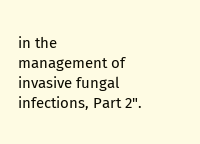in the management of invasive fungal infections, Part 2".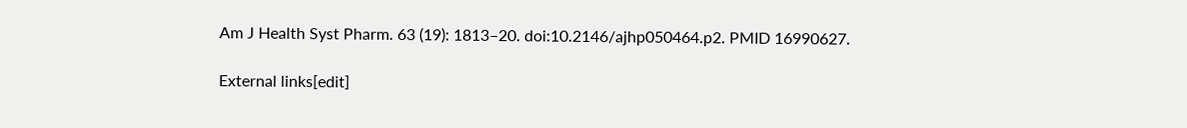Am J Health Syst Pharm. 63 (19): 1813–20. doi:10.2146/ajhp050464.p2. PMID 16990627.

External links[edit]